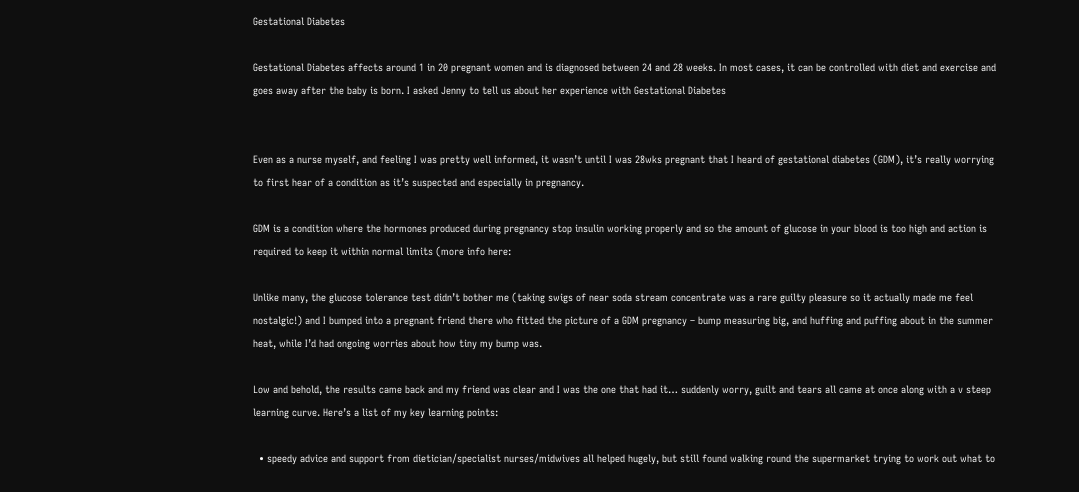Gestational Diabetes

Gestational Diabetes affects around 1 in 20 pregnant women and is diagnosed between 24 and 28 weeks. In most cases, it can be controlled with diet and exercise and goes away after the baby is born. I asked Jenny to tell us about her experience with Gestational Diabetes


Even as a nurse myself, and feeling I was pretty well informed, it wasn’t until I was 28wks pregnant that I heard of gestational diabetes (GDM), it’s really worrying to first hear of a condition as it’s suspected and especially in pregnancy.

GDM is a condition where the hormones produced during pregnancy stop insulin working properly and so the amount of glucose in your blood is too high and action is required to keep it within normal limits (more info here:

Unlike many, the glucose tolerance test didn’t bother me (taking swigs of near soda stream concentrate was a rare guilty pleasure so it actually made me feel nostalgic!) and I bumped into a pregnant friend there who fitted the picture of a GDM pregnancy – bump measuring big, and huffing and puffing about in the summer heat, while I’d had ongoing worries about how tiny my bump was.

Low and behold, the results came back and my friend was clear and I was the one that had it… suddenly worry, guilt and tears all came at once along with a v steep learning curve. Here’s a list of my key learning points:

  • speedy advice and support from dietician/specialist nurses/midwives all helped hugely, but still found walking round the supermarket trying to work out what to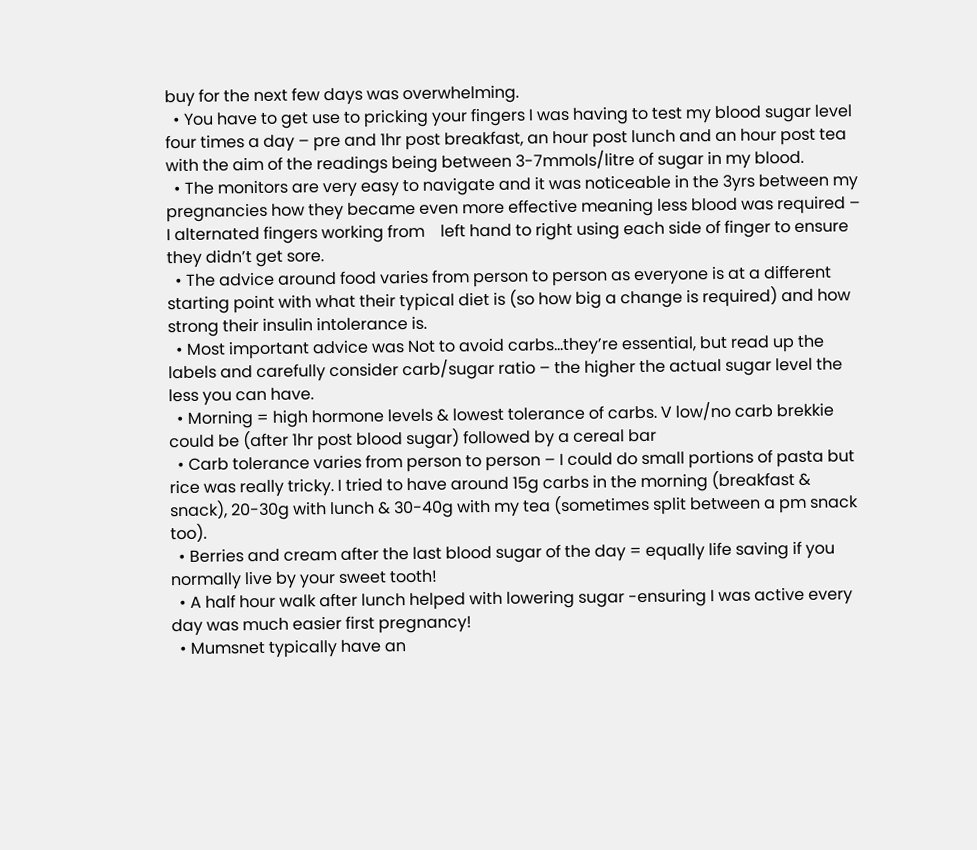buy for the next few days was overwhelming.
  • You have to get use to pricking your fingers I was having to test my blood sugar level four times a day – pre and 1hr post breakfast, an hour post lunch and an hour post tea with the aim of the readings being between 3-7mmols/litre of sugar in my blood.
  • The monitors are very easy to navigate and it was noticeable in the 3yrs between my pregnancies how they became even more effective meaning less blood was required – I alternated fingers working from    left hand to right using each side of finger to ensure they didn’t get sore.
  • The advice around food varies from person to person as everyone is at a different starting point with what their typical diet is (so how big a change is required) and how strong their insulin intolerance is.
  • Most important advice was Not to avoid carbs…they’re essential, but read up the labels and carefully consider carb/sugar ratio – the higher the actual sugar level the less you can have.
  • Morning = high hormone levels & lowest tolerance of carbs. V low/no carb brekkie could be (after 1hr post blood sugar) followed by a cereal bar
  • Carb tolerance varies from person to person – I could do small portions of pasta but rice was really tricky. I tried to have around 15g carbs in the morning (breakfast & snack), 20-30g with lunch & 30-40g with my tea (sometimes split between a pm snack too).
  • Berries and cream after the last blood sugar of the day = equally life saving if you normally live by your sweet tooth!
  • A half hour walk after lunch helped with lowering sugar -ensuring I was active every day was much easier first pregnancy!
  • Mumsnet typically have an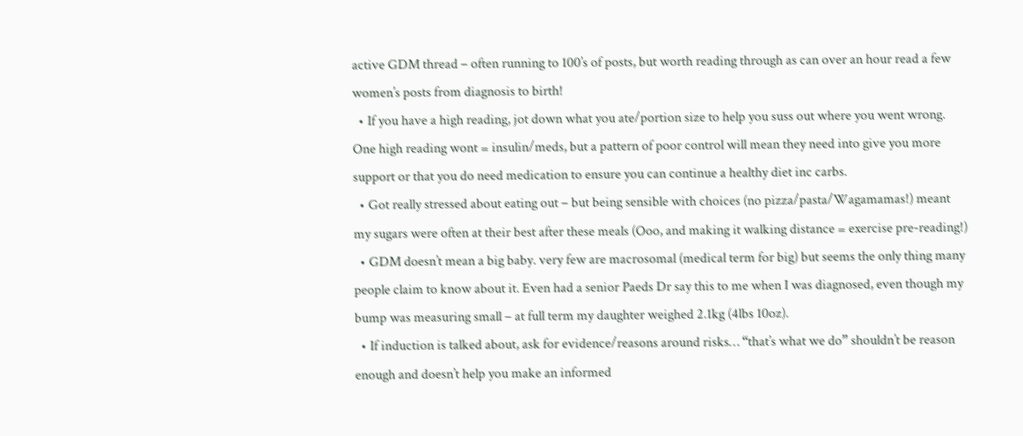active GDM thread – often running to 100’s of posts, but worth reading through as can over an hour read a few women’s posts from diagnosis to birth!
  • If you have a high reading, jot down what you ate/portion size to help you suss out where you went wrong. One high reading wont = insulin/meds, but a pattern of poor control will mean they need into give you more support or that you do need medication to ensure you can continue a healthy diet inc carbs.
  • Got really stressed about eating out – but being sensible with choices (no pizza/pasta/Wagamamas!) meant my sugars were often at their best after these meals (Ooo, and making it walking distance = exercise pre-reading!)
  • GDM doesn’t mean a big baby. very few are macrosomal (medical term for big) but seems the only thing many people claim to know about it. Even had a senior Paeds Dr say this to me when I was diagnosed, even though my bump was measuring small – at full term my daughter weighed 2.1kg (4lbs 10oz).
  • If induction is talked about, ask for evidence/reasons around risks… “that’s what we do” shouldn’t be reason enough and doesn’t help you make an informed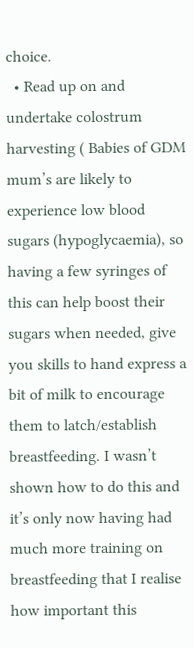choice.
  • Read up on and undertake colostrum harvesting ( Babies of GDM mum’s are likely to experience low blood sugars (hypoglycaemia), so having a few syringes of this can help boost their sugars when needed, give you skills to hand express a bit of milk to encourage them to latch/establish breastfeeding. I wasn’t shown how to do this and it’s only now having had much more training on breastfeeding that I realise how important this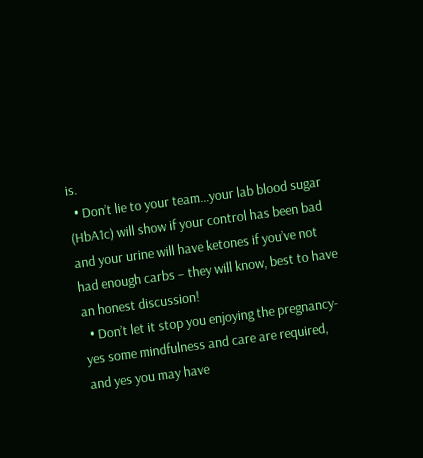is.
  • Don’t lie to your team…your lab blood sugar (HbA1c) will show if your control has been bad and your urine will have ketones if you’ve not had enough carbs – they will know, best to have an honest discussion!
  • Don’t let it stop you enjoying the pregnancy- yes some mindfulness and care are required, and yes you may have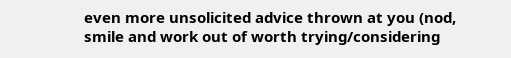even more unsolicited advice thrown at you (nod, smile and work out of worth trying/considering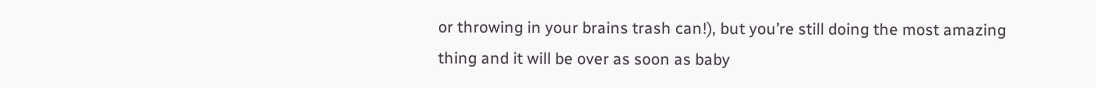or throwing in your brains trash can!), but you’re still doing the most amazing thing and it will be over as soon as baby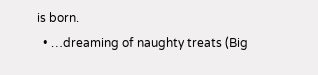is born.
  • …dreaming of naughty treats (Big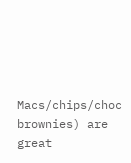Macs/chips/choc brownies) are great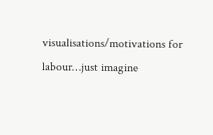visualisations/motivations for labour…just imagine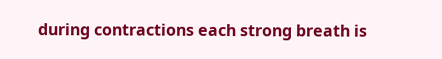during contractions each strong breath is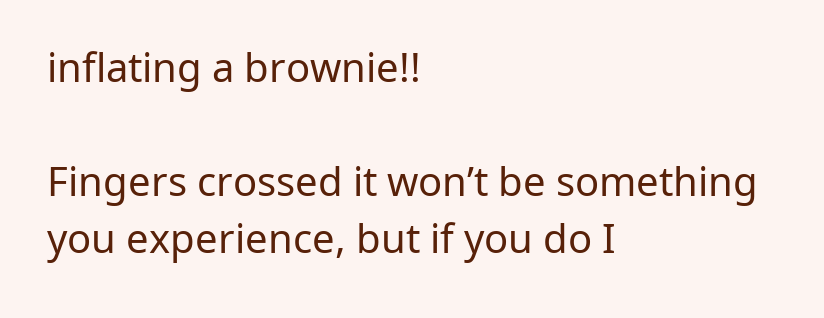inflating a brownie!!

Fingers crossed it won’t be something you experience, but if you do I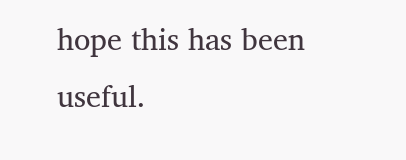hope this has been useful.